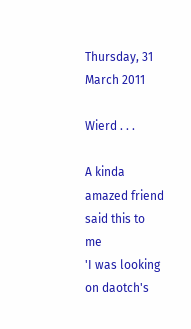Thursday, 31 March 2011

Wierd . . .

A kinda amazed friend said this to me
'I was looking on daotch's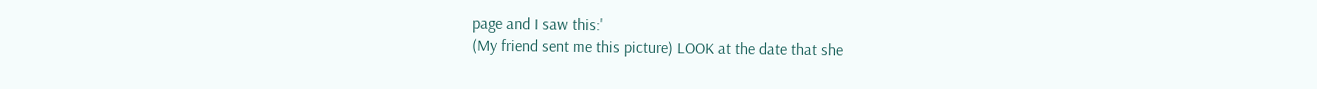page and I saw this:'
(My friend sent me this picture) LOOK at the date that she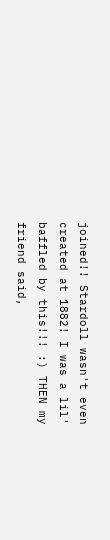joined!! Stardoll wasn't even created at 1882! I was a lil' baffled by this!!! :) THEN my friend said,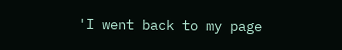'I went back to my page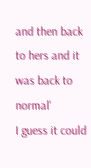and then back to hers and it was back to normal'
I guess it could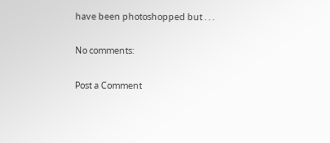have been photoshopped but . . .

No comments:

Post a Comment